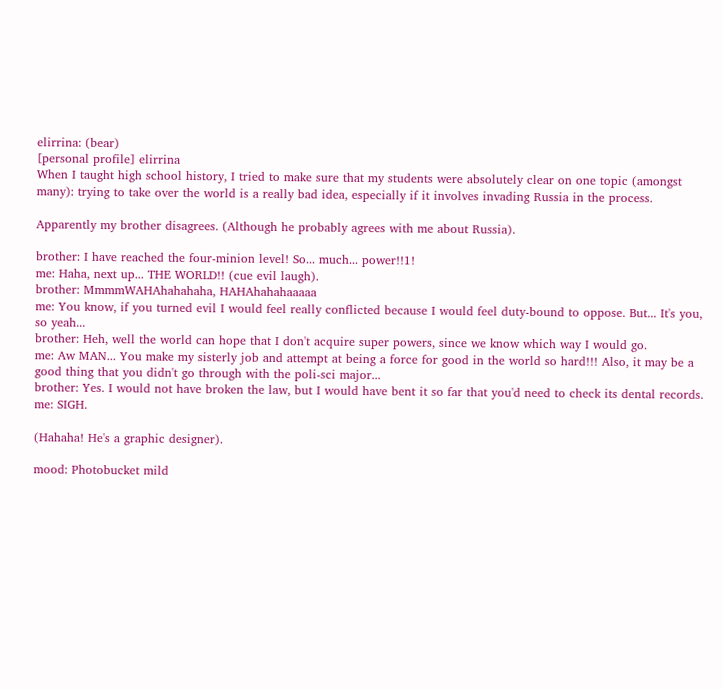elirrina: (bear)
[personal profile] elirrina
When I taught high school history, I tried to make sure that my students were absolutely clear on one topic (amongst many): trying to take over the world is a really bad idea, especially if it involves invading Russia in the process.

Apparently my brother disagrees. (Although he probably agrees with me about Russia).

brother: I have reached the four-minion level! So... much... power!!1!
me: Haha, next up... THE WORLD!! (cue evil laugh).
brother: MmmmWAHAhahahaha, HAHAhahahaaaaa
me: You know, if you turned evil I would feel really conflicted because I would feel duty-bound to oppose. But... It's you, so yeah...
brother: Heh, well the world can hope that I don't acquire super powers, since we know which way I would go.
me: Aw MAN... You make my sisterly job and attempt at being a force for good in the world so hard!!! Also, it may be a good thing that you didn't go through with the poli-sci major...
brother: Yes. I would not have broken the law, but I would have bent it so far that you'd need to check its dental records.
me: SIGH.

(Hahaha! He's a graphic designer).

mood: Photobucket mild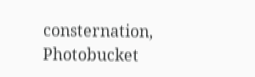consternation, Photobucket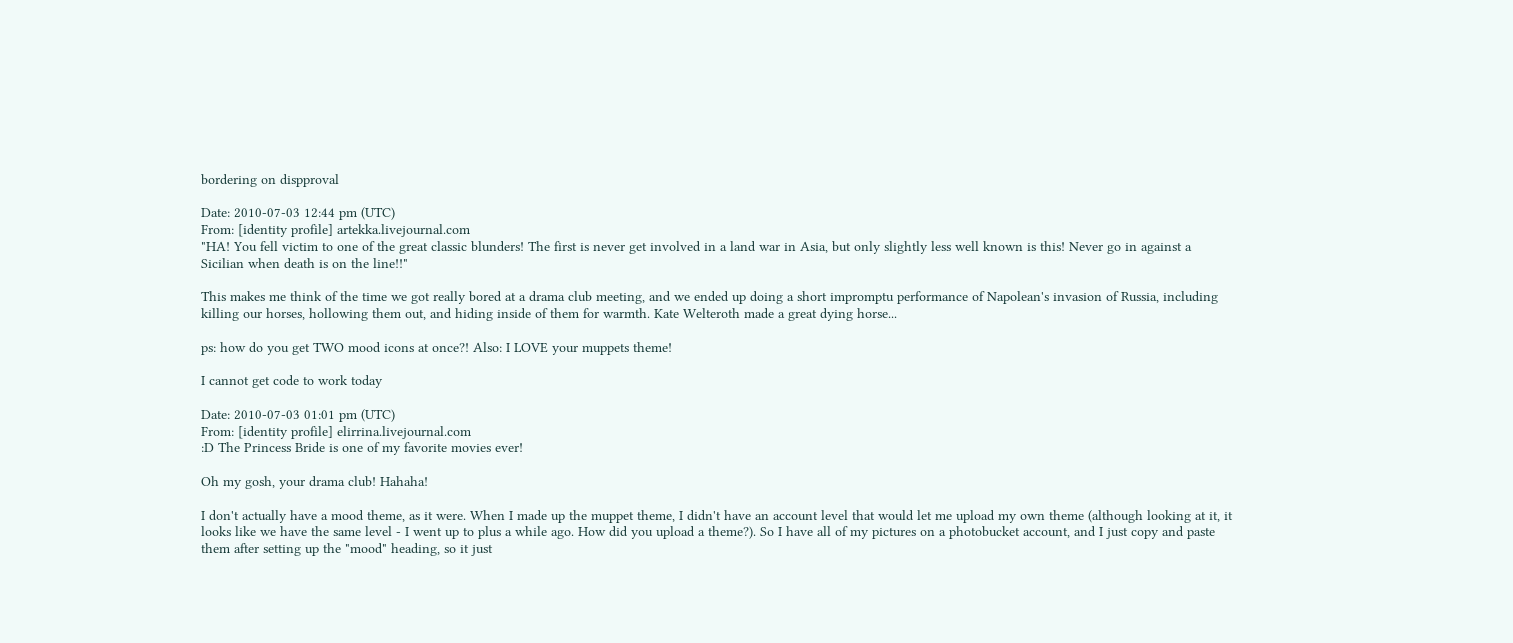bordering on dispproval

Date: 2010-07-03 12:44 pm (UTC)
From: [identity profile] artekka.livejournal.com
"HA! You fell victim to one of the great classic blunders! The first is never get involved in a land war in Asia, but only slightly less well known is this! Never go in against a Sicilian when death is on the line!!"

This makes me think of the time we got really bored at a drama club meeting, and we ended up doing a short impromptu performance of Napolean's invasion of Russia, including killing our horses, hollowing them out, and hiding inside of them for warmth. Kate Welteroth made a great dying horse...

ps: how do you get TWO mood icons at once?! Also: I LOVE your muppets theme!

I cannot get code to work today

Date: 2010-07-03 01:01 pm (UTC)
From: [identity profile] elirrina.livejournal.com
:D The Princess Bride is one of my favorite movies ever!

Oh my gosh, your drama club! Hahaha!

I don't actually have a mood theme, as it were. When I made up the muppet theme, I didn't have an account level that would let me upload my own theme (although looking at it, it looks like we have the same level - I went up to plus a while ago. How did you upload a theme?). So I have all of my pictures on a photobucket account, and I just copy and paste them after setting up the "mood" heading, so it just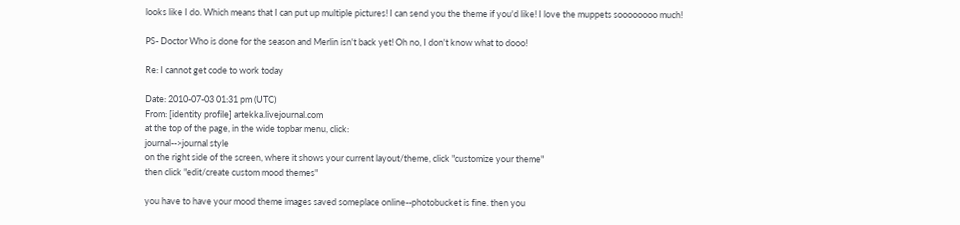looks like I do. Which means that I can put up multiple pictures! I can send you the theme if you'd like! I love the muppets soooooooo much!

PS- Doctor Who is done for the season and Merlin isn't back yet! Oh no, I don't know what to dooo!

Re: I cannot get code to work today

Date: 2010-07-03 01:31 pm (UTC)
From: [identity profile] artekka.livejournal.com
at the top of the page, in the wide topbar menu, click:
journal-->journal style
on the right side of the screen, where it shows your current layout/theme, click "customize your theme"
then click "edit/create custom mood themes"

you have to have your mood theme images saved someplace online--photobucket is fine. then you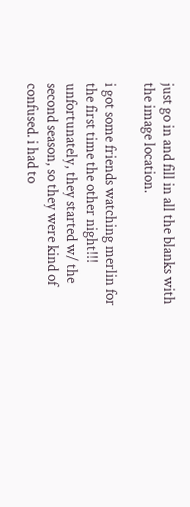just go in and fill in all the blanks with the image location.

i got some friends watching merlin for the first time the other night!!! unfortunately, they started w/ the second season, so they were kind of confused. i had to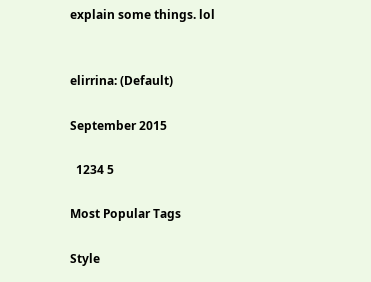explain some things. lol


elirrina: (Default)

September 2015

  1234 5

Most Popular Tags

Style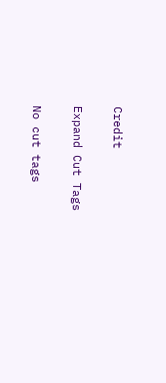Credit

Expand Cut Tags

No cut tags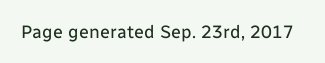Page generated Sep. 23rd, 2017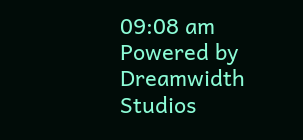09:08 am
Powered by Dreamwidth Studios